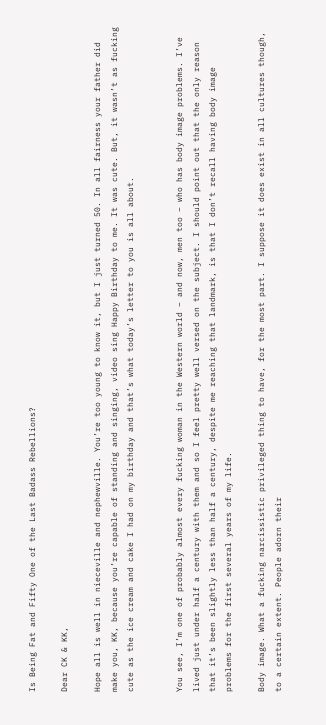Is Being Fat and Fifty One of the Last Badass Rebellions?

Dear CK & KK,

Hope all is well in nieceville and nephewville. You’re too young to know it, but I just turned 50. In all fairness your father did make you, KK, because you’re capable of standing and singing, video sing Happy Birthday to me. It was cute. But, it wasn’t as fucking cute as the ice cream and cake I had on my birthday and that’s what today’s letter to you is all about.


You see, I’m one of probably almost every fucking woman in the Western world – and now, men too – who has body image problems. I’ve lived just under half a century with them and so I feel pretty well versed on the subject. I should point out that the only reason that it’s been slightly less than half a century, despite me reaching that landmark, is that I don’t recall having body image problems for the first several years of my life.

Body image. What a fucking narcissistic privileged thing to have, for the most part. I suppose it does exist in all cultures though, to a certain extent. People adorn their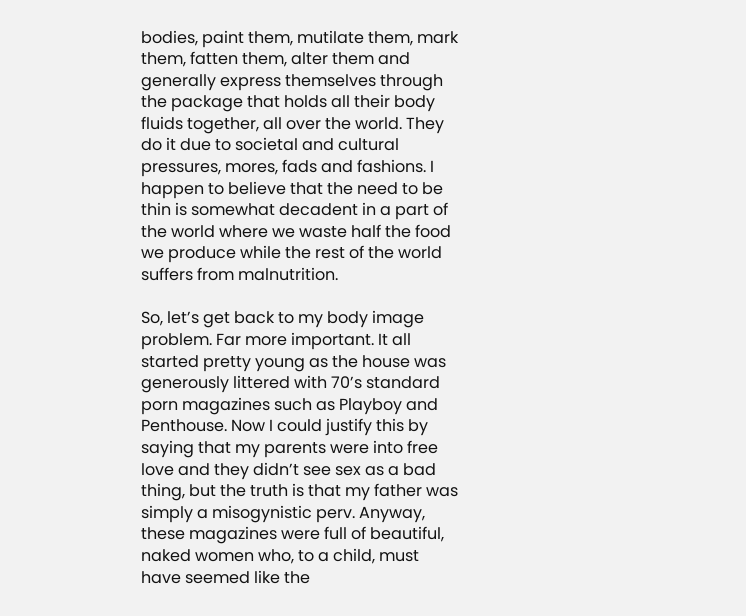bodies, paint them, mutilate them, mark them, fatten them, alter them and generally express themselves through the package that holds all their body fluids together, all over the world. They do it due to societal and cultural pressures, mores, fads and fashions. I happen to believe that the need to be thin is somewhat decadent in a part of the world where we waste half the food we produce while the rest of the world suffers from malnutrition.

So, let’s get back to my body image problem. Far more important. It all started pretty young as the house was generously littered with 70’s standard porn magazines such as Playboy and Penthouse. Now I could justify this by saying that my parents were into free love and they didn’t see sex as a bad thing, but the truth is that my father was simply a misogynistic perv. Anyway, these magazines were full of beautiful, naked women who, to a child, must have seemed like the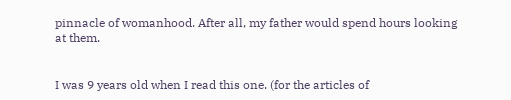pinnacle of womanhood. After all, my father would spend hours looking at them.


I was 9 years old when I read this one. (for the articles of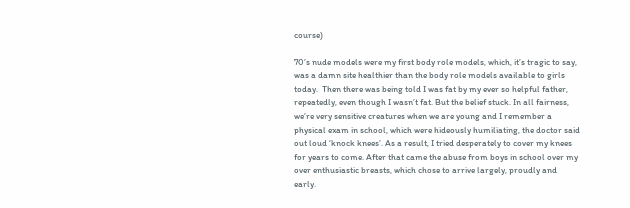course)

70’s nude models were my first body role models, which, it’s tragic to say, was a damn site healthier than the body role models available to girls today.  Then there was being told I was fat by my ever so helpful father, repeatedly, even though I wasn’t fat. But the belief stuck. In all fairness, we’re very sensitive creatures when we are young and I remember a physical exam in school, which were hideously humiliating, the doctor said out loud ‘knock knees’. As a result, I tried desperately to cover my knees for years to come. After that came the abuse from boys in school over my over enthusiastic breasts, which chose to arrive largely, proudly and early.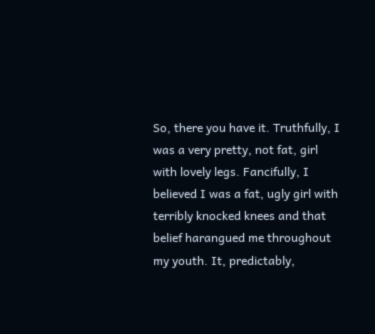So, there you have it. Truthfully, I was a very pretty, not fat, girl with lovely legs. Fancifully, I believed I was a fat, ugly girl with terribly knocked knees and that belief harangued me throughout my youth. It, predictably,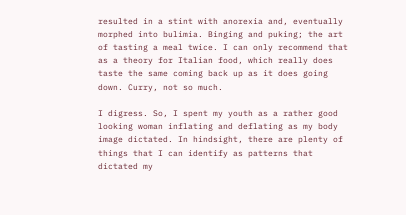resulted in a stint with anorexia and, eventually morphed into bulimia. Binging and puking; the art of tasting a meal twice. I can only recommend that as a theory for Italian food, which really does taste the same coming back up as it does going down. Curry, not so much.

I digress. So, I spent my youth as a rather good looking woman inflating and deflating as my body image dictated. In hindsight, there are plenty of things that I can identify as patterns that dictated my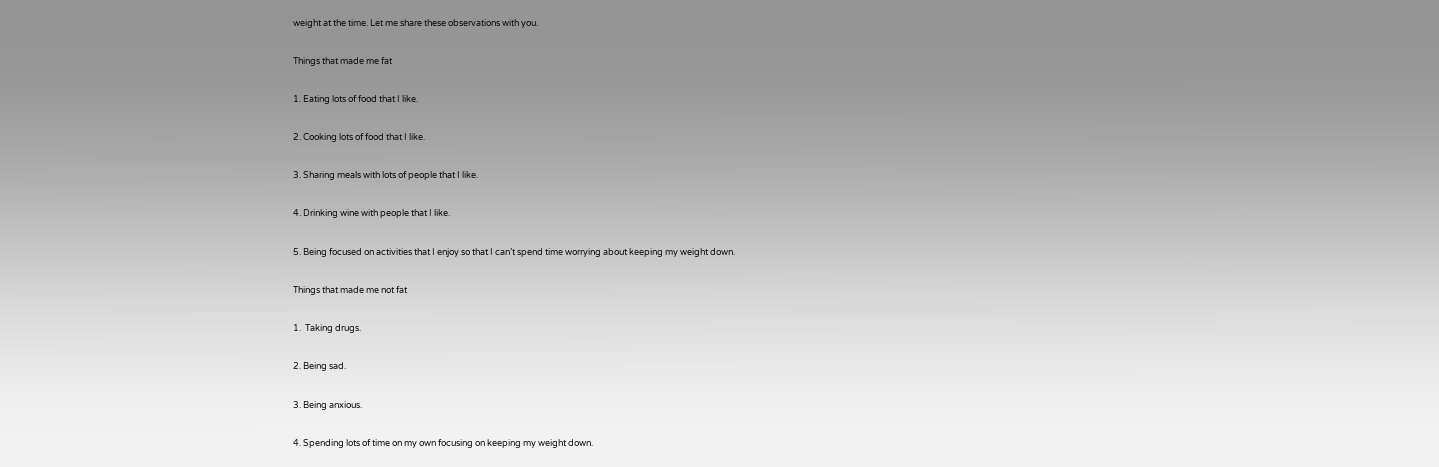weight at the time. Let me share these observations with you.

Things that made me fat

1. Eating lots of food that I like.

2. Cooking lots of food that I like.

3. Sharing meals with lots of people that I like.

4. Drinking wine with people that I like.

5. Being focused on activities that I enjoy so that I can’t spend time worrying about keeping my weight down.

Things that made me not fat

1.  Taking drugs.

2. Being sad.

3. Being anxious.

4. Spending lots of time on my own focusing on keeping my weight down.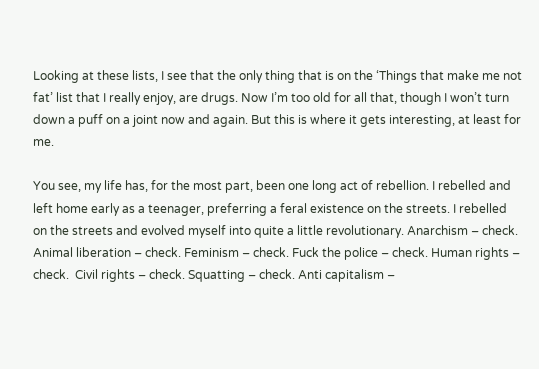Looking at these lists, I see that the only thing that is on the ‘Things that make me not fat’ list that I really enjoy, are drugs. Now I’m too old for all that, though I won’t turn down a puff on a joint now and again. But this is where it gets interesting, at least for me.

You see, my life has, for the most part, been one long act of rebellion. I rebelled and left home early as a teenager, preferring a feral existence on the streets. I rebelled on the streets and evolved myself into quite a little revolutionary. Anarchism – check. Animal liberation – check. Feminism – check. Fuck the police – check. Human rights – check.  Civil rights – check. Squatting – check. Anti capitalism –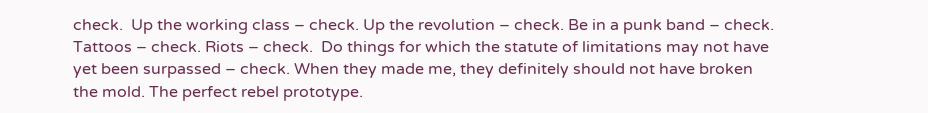check.  Up the working class – check. Up the revolution – check. Be in a punk band – check.  Tattoos – check. Riots – check.  Do things for which the statute of limitations may not have yet been surpassed – check. When they made me, they definitely should not have broken the mold. The perfect rebel prototype.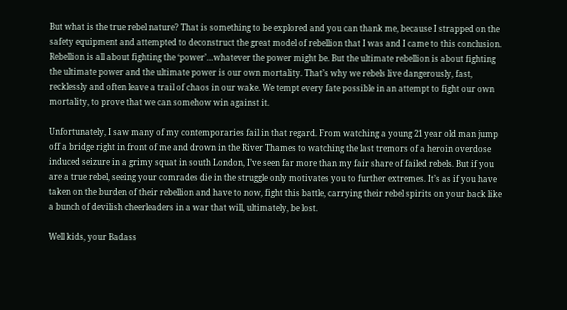But what is the true rebel nature? That is something to be explored and you can thank me, because I strapped on the safety equipment and attempted to deconstruct the great model of rebellion that I was and I came to this conclusion. Rebellion is all about fighting the ‘power’…whatever the power might be. But the ultimate rebellion is about fighting the ultimate power and the ultimate power is our own mortality. That’s why we rebels live dangerously, fast, recklessly and often leave a trail of chaos in our wake. We tempt every fate possible in an attempt to fight our own mortality, to prove that we can somehow win against it.

Unfortunately, I saw many of my contemporaries fail in that regard. From watching a young 21 year old man jump off a bridge right in front of me and drown in the River Thames to watching the last tremors of a heroin overdose induced seizure in a grimy squat in south London, I’ve seen far more than my fair share of failed rebels. But if you are a true rebel, seeing your comrades die in the struggle only motivates you to further extremes. It’s as if you have taken on the burden of their rebellion and have to now, fight this battle, carrying their rebel spirits on your back like a bunch of devilish cheerleaders in a war that will, ultimately, be lost.

Well kids, your Badass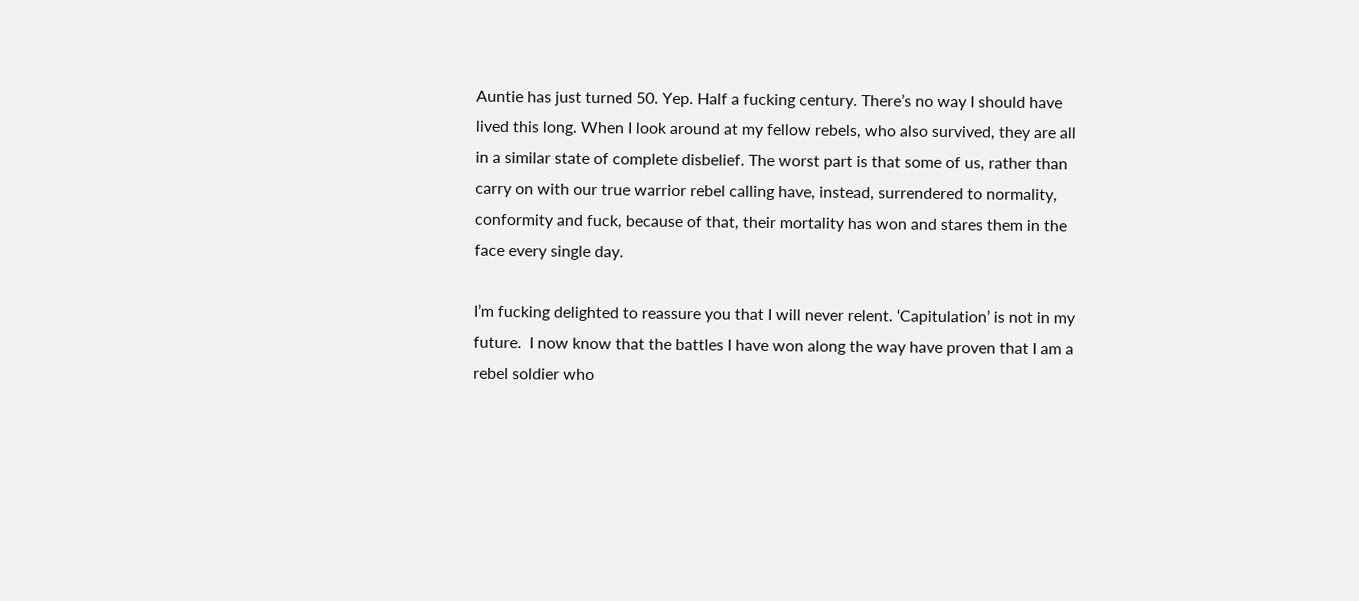Auntie has just turned 50. Yep. Half a fucking century. There’s no way I should have lived this long. When I look around at my fellow rebels, who also survived, they are all in a similar state of complete disbelief. The worst part is that some of us, rather than carry on with our true warrior rebel calling have, instead, surrendered to normality, conformity and fuck, because of that, their mortality has won and stares them in the face every single day.

I’m fucking delighted to reassure you that I will never relent. ‘Capitulation’ is not in my future.  I now know that the battles I have won along the way have proven that I am a rebel soldier who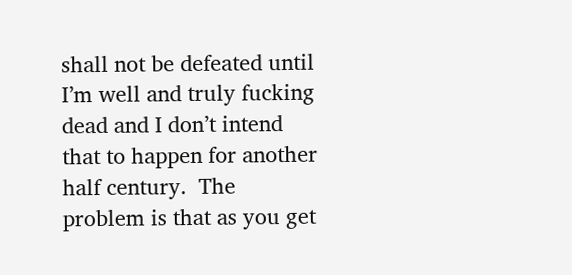shall not be defeated until I’m well and truly fucking dead and I don’t intend that to happen for another half century.  The problem is that as you get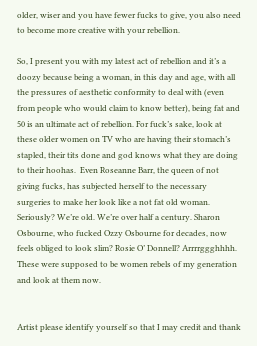older, wiser and you have fewer fucks to give, you also need to become more creative with your rebellion.

So, I present you with my latest act of rebellion and it’s a doozy because being a woman, in this day and age, with all the pressures of aesthetic conformity to deal with (even from people who would claim to know better), being fat and 50 is an ultimate act of rebellion. For fuck’s sake, look at these older women on TV who are having their stomach’s stapled, their tits done and god knows what they are doing to their hoohas.  Even Roseanne Barr, the queen of not giving fucks, has subjected herself to the necessary surgeries to make her look like a not fat old woman. Seriously? We’re old. We’re over half a century. Sharon Osbourne, who fucked Ozzy Osbourne for decades, now feels obliged to look slim? Rosie O’ Donnell? Arrrrggghhhh. These were supposed to be women rebels of my generation and look at them now.


Artist please identify yourself so that I may credit and thank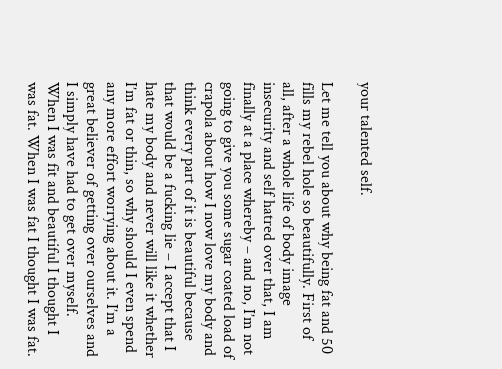your talented self.

Let me tell you about why being fat and 50 fills my rebel hole so beautifully. First of all, after a whole life of body image insecurity and self hatred over that, I am finally at a place whereby – and no, I’m not going to give you some sugar coated load of crapola about how I now love my body and think every part of it is beautiful because that would be a fucking lie – I accept that I hate my body and never will like it whether I’m fat or thin, so why should I even spend any more effort worrying about it. I’m a great believer of getting over ourselves and I simply have had to get over myself. When I was fit and beautiful I thought I was fat. When I was fat I thought I was fat.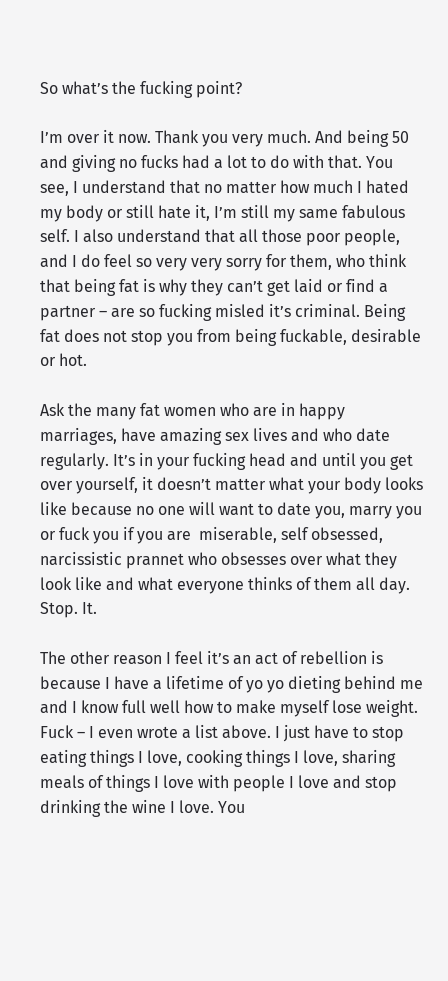So what’s the fucking point?

I’m over it now. Thank you very much. And being 50 and giving no fucks had a lot to do with that. You see, I understand that no matter how much I hated my body or still hate it, I’m still my same fabulous self. I also understand that all those poor people, and I do feel so very very sorry for them, who think that being fat is why they can’t get laid or find a partner – are so fucking misled it’s criminal. Being fat does not stop you from being fuckable, desirable or hot.

Ask the many fat women who are in happy marriages, have amazing sex lives and who date regularly. It’s in your fucking head and until you get over yourself, it doesn’t matter what your body looks like because no one will want to date you, marry you or fuck you if you are  miserable, self obsessed, narcissistic prannet who obsesses over what they look like and what everyone thinks of them all day. Stop. It.

The other reason I feel it’s an act of rebellion is because I have a lifetime of yo yo dieting behind me and I know full well how to make myself lose weight. Fuck – I even wrote a list above. I just have to stop eating things I love, cooking things I love, sharing meals of things I love with people I love and stop drinking the wine I love. You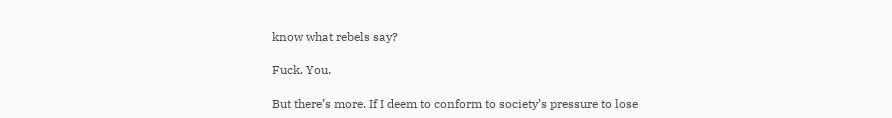know what rebels say?

Fuck. You.

But there’s more. If I deem to conform to society’s pressure to lose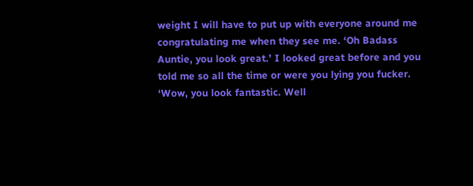weight I will have to put up with everyone around me congratulating me when they see me. ‘Oh Badass Auntie, you look great.’ I looked great before and you told me so all the time or were you lying you fucker. ‘Wow, you look fantastic. Well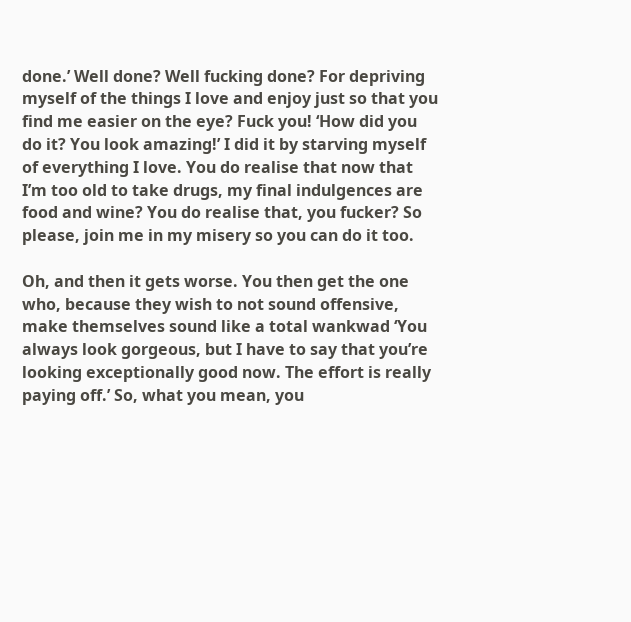done.’ Well done? Well fucking done? For depriving myself of the things I love and enjoy just so that you find me easier on the eye? Fuck you! ‘How did you do it? You look amazing!’ I did it by starving myself of everything I love. You do realise that now that I’m too old to take drugs, my final indulgences are food and wine? You do realise that, you fucker? So please, join me in my misery so you can do it too.

Oh, and then it gets worse. You then get the one who, because they wish to not sound offensive, make themselves sound like a total wankwad ‘You always look gorgeous, but I have to say that you’re looking exceptionally good now. The effort is really paying off.’ So, what you mean, you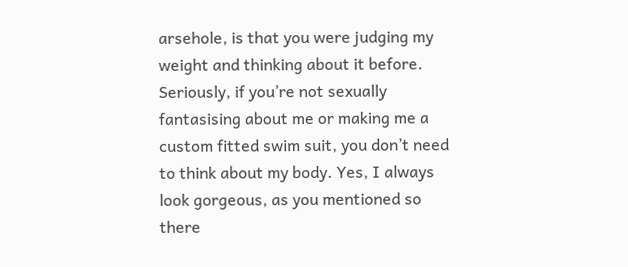arsehole, is that you were judging my weight and thinking about it before. Seriously, if you’re not sexually fantasising about me or making me a custom fitted swim suit, you don’t need to think about my body. Yes, I always look gorgeous, as you mentioned so there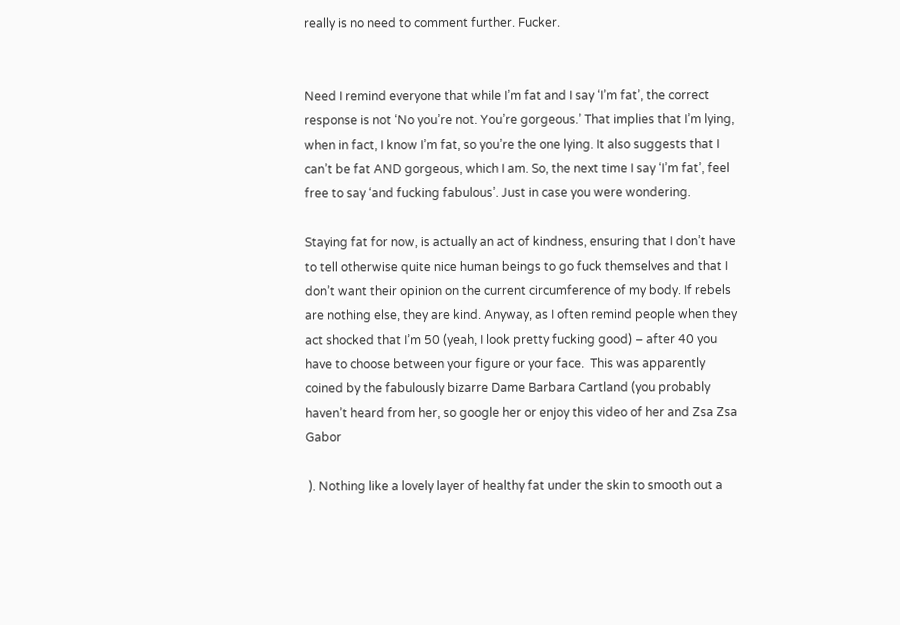really is no need to comment further. Fucker.


Need I remind everyone that while I’m fat and I say ‘I’m fat’, the correct response is not ‘No you’re not. You’re gorgeous.’ That implies that I’m lying, when in fact, I know I’m fat, so you’re the one lying. It also suggests that I can’t be fat AND gorgeous, which I am. So, the next time I say ‘I’m fat’, feel free to say ‘and fucking fabulous’. Just in case you were wondering.

Staying fat for now, is actually an act of kindness, ensuring that I don’t have to tell otherwise quite nice human beings to go fuck themselves and that I don’t want their opinion on the current circumference of my body. If rebels are nothing else, they are kind. Anyway, as I often remind people when they act shocked that I’m 50 (yeah, I look pretty fucking good) – after 40 you have to choose between your figure or your face.  This was apparently coined by the fabulously bizarre Dame Barbara Cartland (you probably haven’t heard from her, so google her or enjoy this video of her and Zsa Zsa Gabor

 ). Nothing like a lovely layer of healthy fat under the skin to smooth out a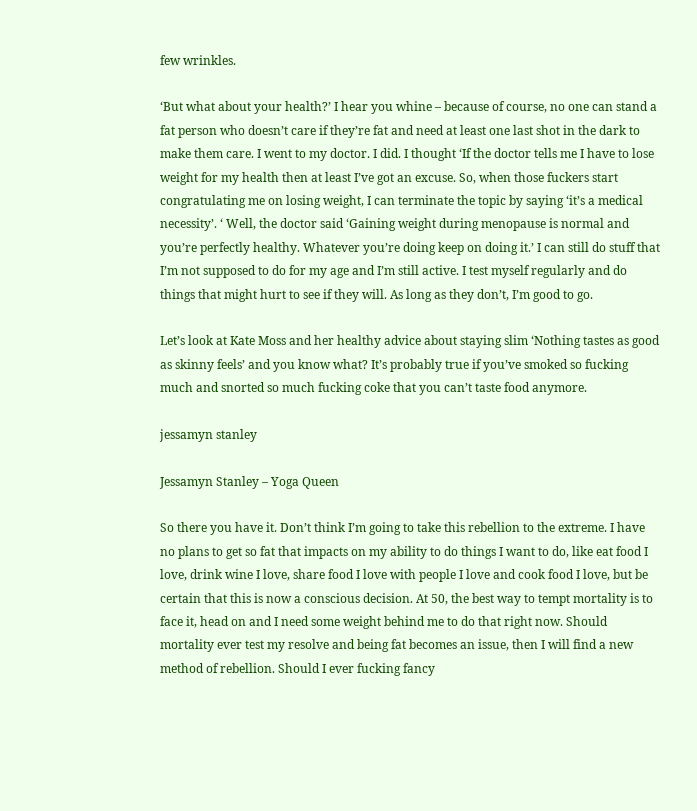few wrinkles.

‘But what about your health?’ I hear you whine – because of course, no one can stand a fat person who doesn’t care if they’re fat and need at least one last shot in the dark to make them care. I went to my doctor. I did. I thought ‘If the doctor tells me I have to lose weight for my health then at least I’ve got an excuse. So, when those fuckers start congratulating me on losing weight, I can terminate the topic by saying ‘it’s a medical necessity’. ‘ Well, the doctor said ‘Gaining weight during menopause is normal and you’re perfectly healthy. Whatever you’re doing keep on doing it.’ I can still do stuff that I’m not supposed to do for my age and I’m still active. I test myself regularly and do things that might hurt to see if they will. As long as they don’t, I’m good to go.

Let’s look at Kate Moss and her healthy advice about staying slim ‘Nothing tastes as good as skinny feels’ and you know what? It’s probably true if you’ve smoked so fucking much and snorted so much fucking coke that you can’t taste food anymore.

jessamyn stanley

Jessamyn Stanley – Yoga Queen

So there you have it. Don’t think I’m going to take this rebellion to the extreme. I have no plans to get so fat that impacts on my ability to do things I want to do, like eat food I love, drink wine I love, share food I love with people I love and cook food I love, but be certain that this is now a conscious decision. At 50, the best way to tempt mortality is to face it, head on and I need some weight behind me to do that right now. Should mortality ever test my resolve and being fat becomes an issue, then I will find a new method of rebellion. Should I ever fucking fancy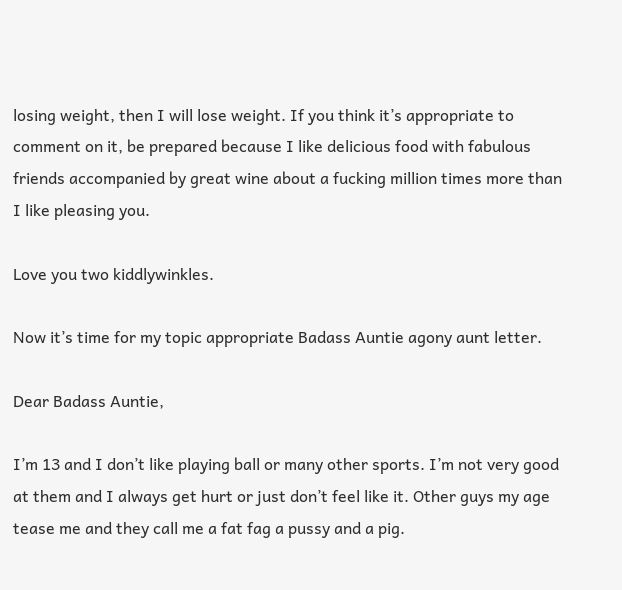losing weight, then I will lose weight. If you think it’s appropriate to comment on it, be prepared because I like delicious food with fabulous friends accompanied by great wine about a fucking million times more than I like pleasing you.

Love you two kiddlywinkles.

Now it’s time for my topic appropriate Badass Auntie agony aunt letter.

Dear Badass Auntie,

I’m 13 and I don’t like playing ball or many other sports. I’m not very good at them and I always get hurt or just don’t feel like it. Other guys my age tease me and they call me a fat fag a pussy and a pig.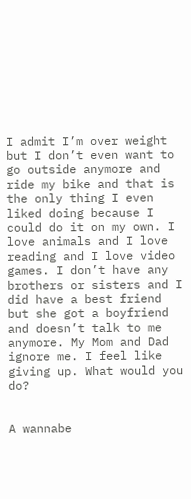I admit I’m over weight but I don’t even want to go outside anymore and ride my bike and that is the only thing I even liked doing because I could do it on my own. I love animals and I love reading and I love video games. I don’t have any brothers or sisters and I did have a best friend but she got a boyfriend and doesn’t talk to me anymore. My Mom and Dad ignore me. I feel like giving up. What would you do?


A wannabe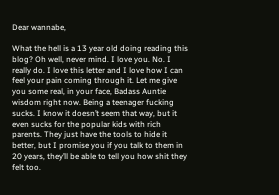Dear wannabe,

What the hell is a 13 year old doing reading this blog? Oh well, never mind. I love you. No. I really do. I love this letter and I love how I can feel your pain coming through it. Let me give you some real, in your face, Badass Auntie wisdom right now. Being a teenager fucking sucks. I know it doesn’t seem that way, but it even sucks for the popular kids with rich parents. They just have the tools to hide it better, but I promise you if you talk to them in 20 years, they’ll be able to tell you how shit they felt too.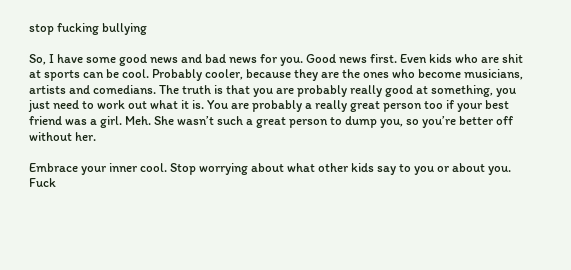stop fucking bullying

So, I have some good news and bad news for you. Good news first. Even kids who are shit at sports can be cool. Probably cooler, because they are the ones who become musicians, artists and comedians. The truth is that you are probably really good at something, you just need to work out what it is. You are probably a really great person too if your best friend was a girl. Meh. She wasn’t such a great person to dump you, so you’re better off without her.

Embrace your inner cool. Stop worrying about what other kids say to you or about you. Fuck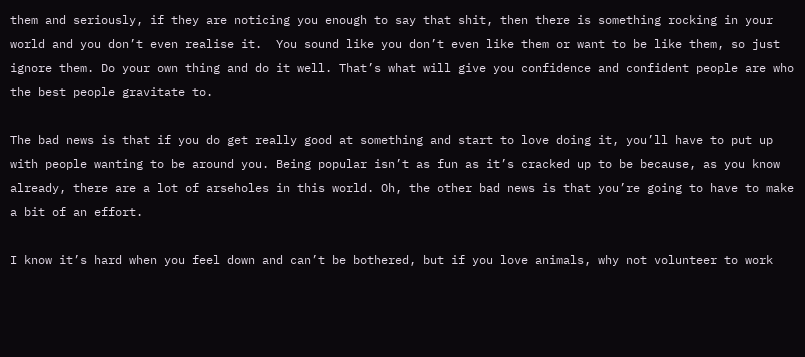them and seriously, if they are noticing you enough to say that shit, then there is something rocking in your world and you don’t even realise it.  You sound like you don’t even like them or want to be like them, so just ignore them. Do your own thing and do it well. That’s what will give you confidence and confident people are who the best people gravitate to.

The bad news is that if you do get really good at something and start to love doing it, you’ll have to put up with people wanting to be around you. Being popular isn’t as fun as it’s cracked up to be because, as you know already, there are a lot of arseholes in this world. Oh, the other bad news is that you’re going to have to make a bit of an effort.

I know it’s hard when you feel down and can’t be bothered, but if you love animals, why not volunteer to work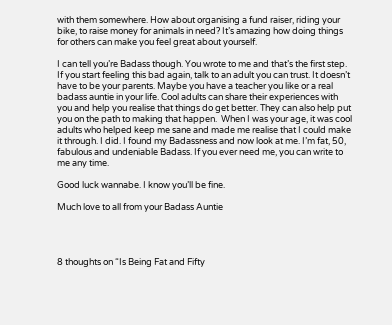with them somewhere. How about organising a fund raiser, riding your bike, to raise money for animals in need? It’s amazing how doing things for others can make you feel great about yourself.

I can tell you’re Badass though. You wrote to me and that’s the first step. If you start feeling this bad again, talk to an adult you can trust. It doesn’t have to be your parents. Maybe you have a teacher you like or a real badass auntie in your life. Cool adults can share their experiences with you and help you realise that things do get better. They can also help put you on the path to making that happen.  When I was your age, it was cool adults who helped keep me sane and made me realise that I could make it through. I did. I found my Badassness and now look at me. I’m fat, 50, fabulous and undeniable Badass. If you ever need me, you can write to me any time.

Good luck wannabe. I know you’ll be fine.

Much love to all from your Badass Auntie




8 thoughts on “Is Being Fat and Fifty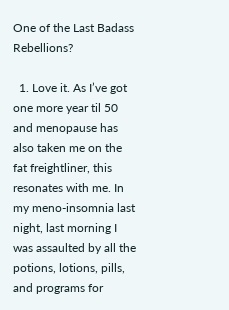One of the Last Badass Rebellions?

  1. Love it. As I’ve got one more year til 50 and menopause has also taken me on the fat freightliner, this resonates with me. In my meno-insomnia last night, last morning I was assaulted by all the potions, lotions, pills, and programs for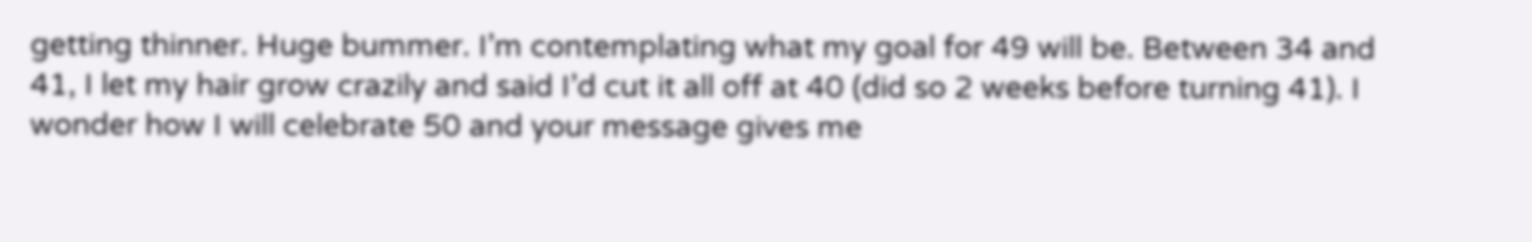getting thinner. Huge bummer. I’m contemplating what my goal for 49 will be. Between 34 and 41, I let my hair grow crazily and said I’d cut it all off at 40 (did so 2 weeks before turning 41). I wonder how I will celebrate 50 and your message gives me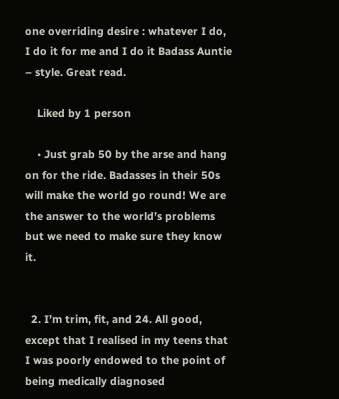one overriding desire : whatever I do, I do it for me and I do it Badass Auntie – style. Great read.

    Liked by 1 person

    • Just grab 50 by the arse and hang on for the ride. Badasses in their 50s will make the world go round! We are the answer to the world’s problems but we need to make sure they know it.


  2. I’m trim, fit, and 24. All good, except that I realised in my teens that I was poorly endowed to the point of being medically diagnosed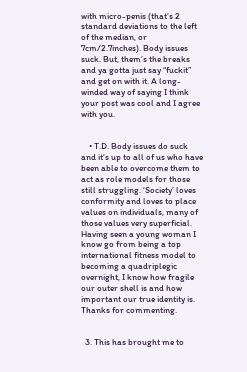with micro-penis (that’s 2 standard deviations to the left of the median, or 7cm/2.7inches). Body issues suck. But, them’s the breaks and ya gotta just say “fuckit” and get on with it. A long-winded way of saying I think your post was cool and I agree with you.


    • T.D. Body issues do suck and it’s up to all of us who have been able to overcome them to act as role models for those still struggling. ‘Society’ loves conformity and loves to place values on individuals, many of those values very superficial. Having seen a young woman I know go from being a top international fitness model to becoming a quadriplegic overnight, I know how fragile our outer shell is and how important our true identity is. Thanks for commenting.


  3. This has brought me to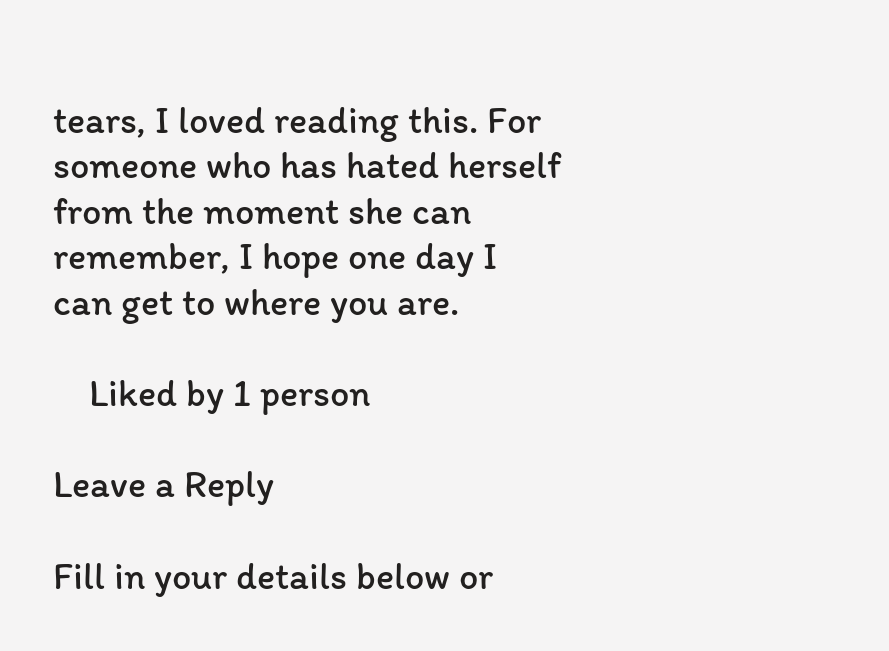tears, I loved reading this. For someone who has hated herself from the moment she can remember, I hope one day I can get to where you are.

    Liked by 1 person

Leave a Reply

Fill in your details below or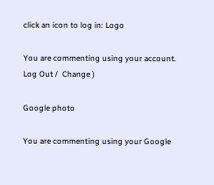click an icon to log in: Logo

You are commenting using your account. Log Out /  Change )

Google photo

You are commenting using your Google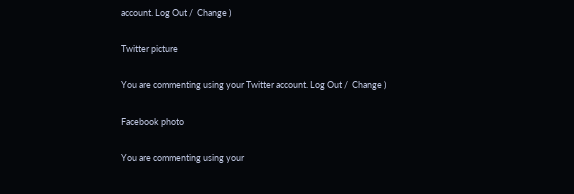account. Log Out /  Change )

Twitter picture

You are commenting using your Twitter account. Log Out /  Change )

Facebook photo

You are commenting using your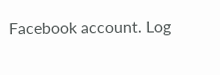Facebook account. Log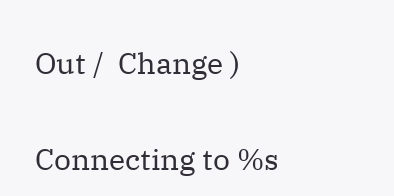Out /  Change )

Connecting to %s